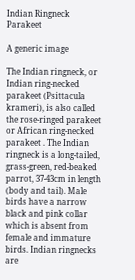Indian Ringneck Parakeet

A generic image

The Indian ringneck, or Indian ring-necked parakeet (Psittacula krameri), is also called the rose-ringed parakeet or African ring-necked parakeet . The Indian ringneck is a long-tailed, grass-green, red-beaked parrot, 37-43cm in length (body and tail). Male birds have a narrow black and pink collar which is absent from female and immature birds. Indian ringnecks are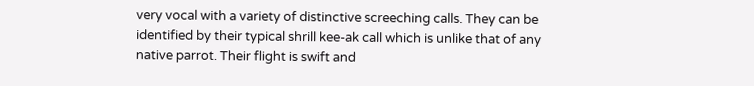very vocal with a variety of distinctive screeching calls. They can be identified by their typical shrill kee-ak call which is unlike that of any native parrot. Their flight is swift and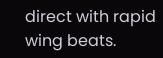direct with rapid wing beats.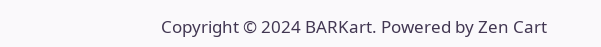Copyright © 2024 BARKart. Powered by Zen Cart